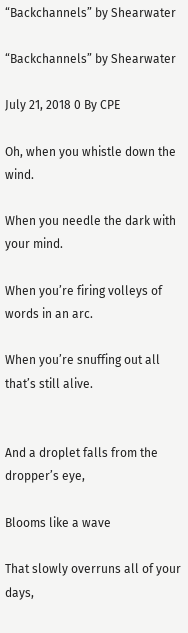“Backchannels” by Shearwater

“Backchannels” by Shearwater

July 21, 2018 0 By CPE

Oh, when you whistle down the wind.

When you needle the dark with your mind.

When you’re firing volleys of words in an arc.

When you’re snuffing out all that’s still alive.


And a droplet falls from the dropper’s eye,

Blooms like a wave

That slowly overruns all of your days,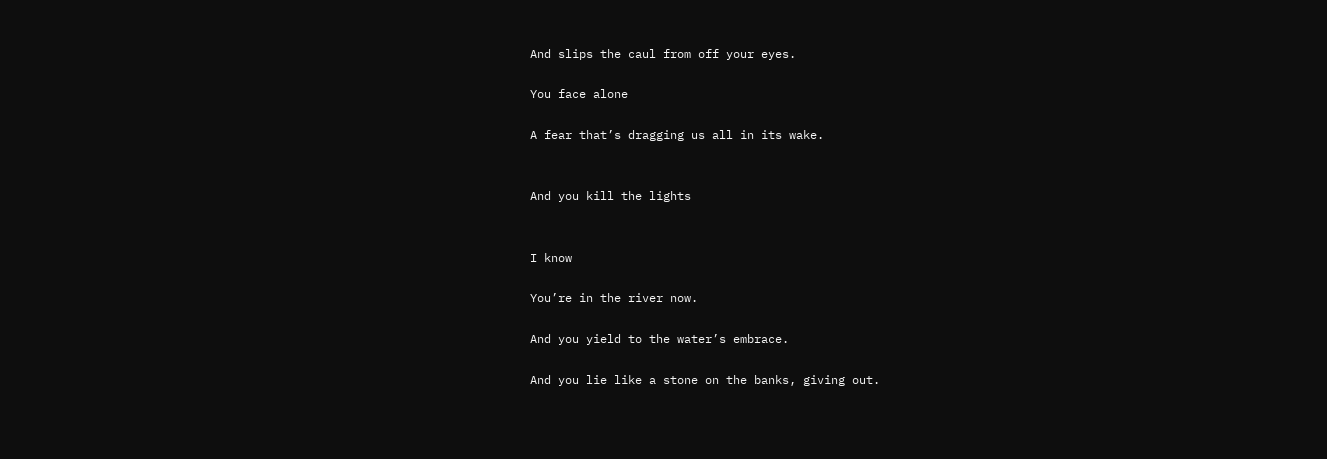And slips the caul from off your eyes.

You face alone

A fear that’s dragging us all in its wake.


And you kill the lights


I know

You’re in the river now.

And you yield to the water’s embrace.

And you lie like a stone on the banks, giving out.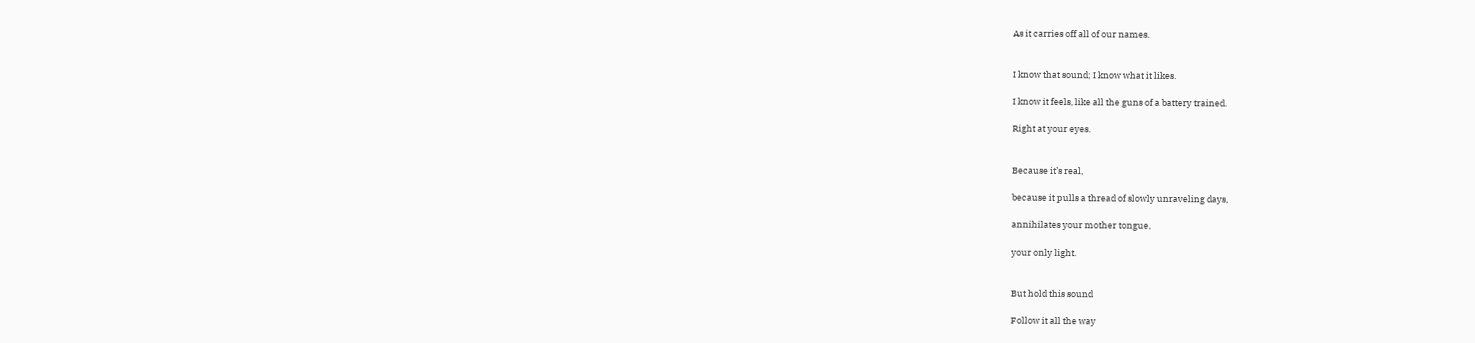As it carries off all of our names.


I know that sound; I know what it likes.

I know it feels, like all the guns of a battery trained.

Right at your eyes.


Because it’s real,

because it pulls a thread of slowly unraveling days,

annihilates your mother tongue,

your only light.


But hold this sound

Follow it all the way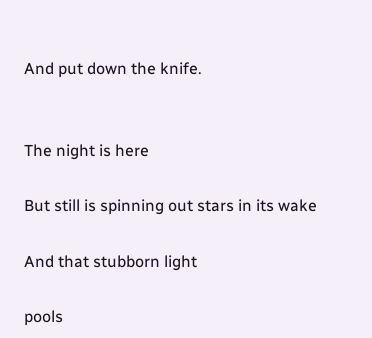And put down the knife.


The night is here

But still is spinning out stars in its wake

And that stubborn light

pools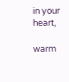in your heart,

warm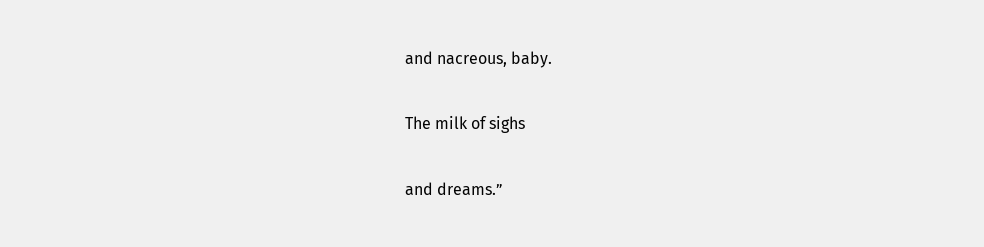and nacreous, baby.

The milk of sighs

and dreams.”